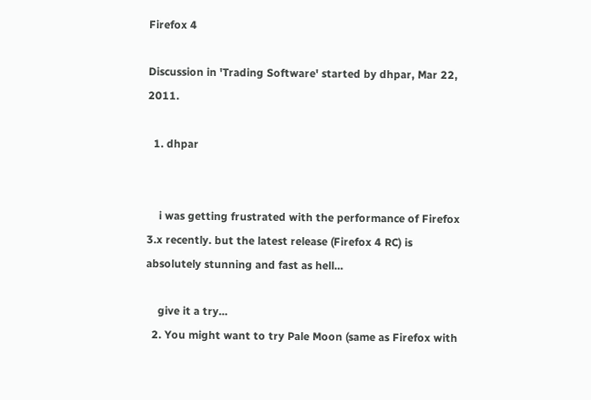Firefox 4

Discussion in 'Trading Software' started by dhpar, Mar 22, 2011.

  1. dhpar


    i was getting frustrated with the performance of Firefox 3.x recently. but the latest release (Firefox 4 RC) is absolutely stunning and fast as hell...

    give it a try...
  2. You might want to try Pale Moon (same as Firefox with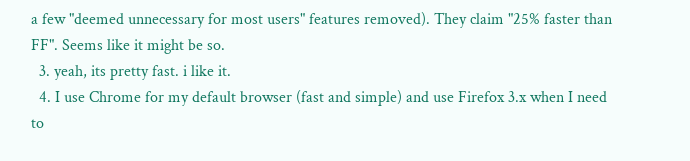a few "deemed unnecessary for most users" features removed). They claim "25% faster than FF". Seems like it might be so.
  3. yeah, its pretty fast. i like it.
  4. I use Chrome for my default browser (fast and simple) and use Firefox 3.x when I need to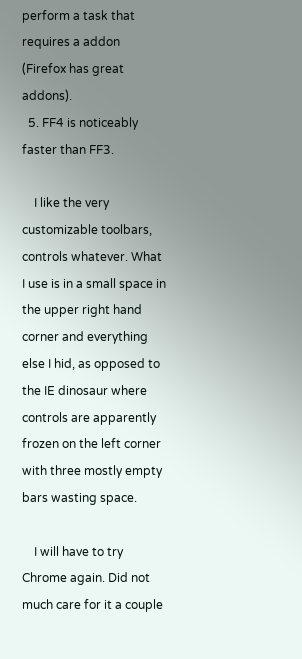perform a task that requires a addon (Firefox has great addons).
  5. FF4 is noticeably faster than FF3.

    I like the very customizable toolbars, controls whatever. What I use is in a small space in the upper right hand corner and everything else I hid, as opposed to the IE dinosaur where controls are apparently frozen on the left corner with three mostly empty bars wasting space.

    I will have to try Chrome again. Did not much care for it a couple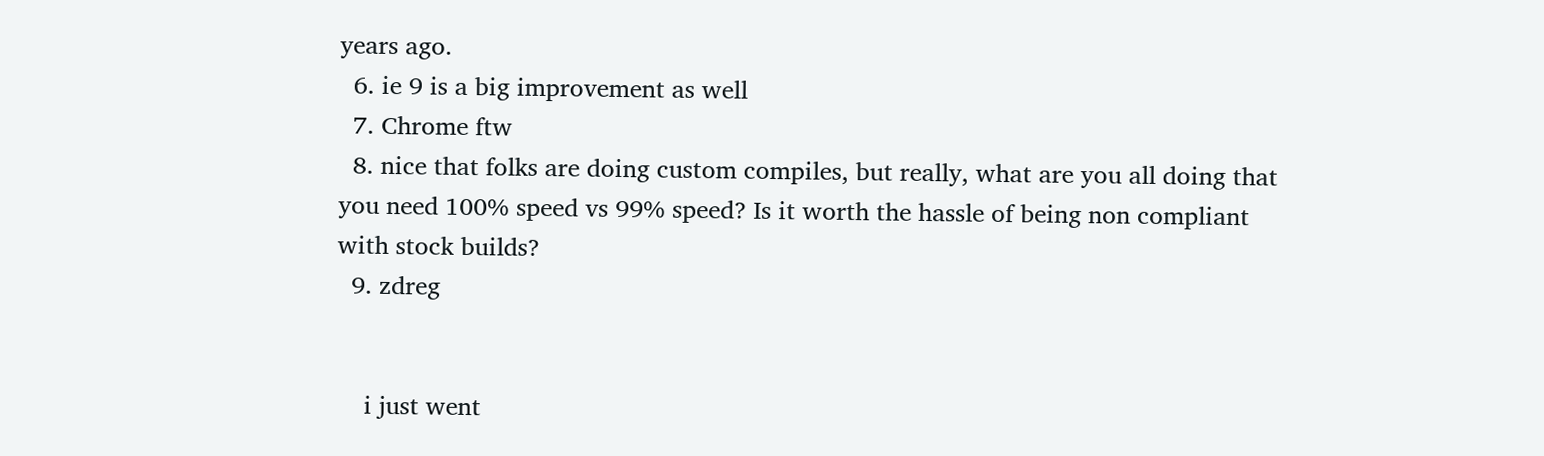years ago.
  6. ie 9 is a big improvement as well
  7. Chrome ftw
  8. nice that folks are doing custom compiles, but really, what are you all doing that you need 100% speed vs 99% speed? Is it worth the hassle of being non compliant with stock builds?
  9. zdreg


    i just went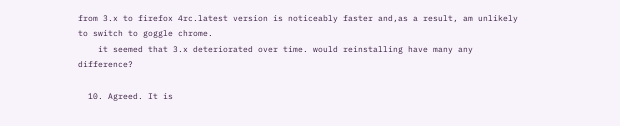from 3.x to firefox 4rc.latest version is noticeably faster and,as a result, am unlikely to switch to goggle chrome.
    it seemed that 3.x deteriorated over time. would reinstalling have many any difference?

  10. Agreed. It is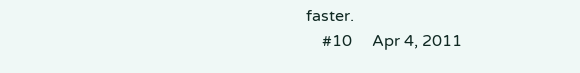faster.
    #10     Apr 4, 2011